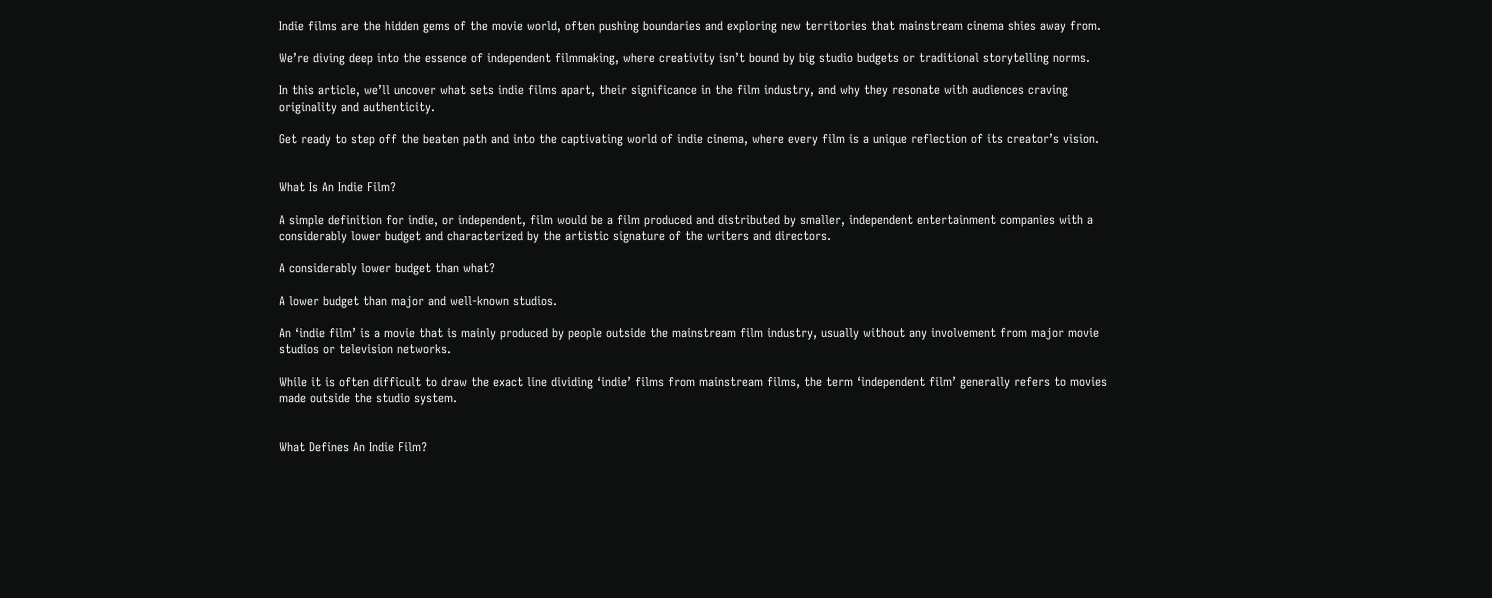Indie films are the hidden gems of the movie world, often pushing boundaries and exploring new territories that mainstream cinema shies away from.

We’re diving deep into the essence of independent filmmaking, where creativity isn’t bound by big studio budgets or traditional storytelling norms.

In this article, we’ll uncover what sets indie films apart, their significance in the film industry, and why they resonate with audiences craving originality and authenticity.

Get ready to step off the beaten path and into the captivating world of indie cinema, where every film is a unique reflection of its creator’s vision.


What Is An Indie Film?

A simple definition for indie, or independent, film would be a film produced and distributed by smaller, independent entertainment companies with a considerably lower budget and characterized by the artistic signature of the writers and directors.

A considerably lower budget than what?

A lower budget than major and well-known studios.

An ‘indie film’ is a movie that is mainly produced by people outside the mainstream film industry, usually without any involvement from major movie studios or television networks.

While it is often difficult to draw the exact line dividing ‘indie’ films from mainstream films, the term ‘independent film’ generally refers to movies made outside the studio system.


What Defines An Indie Film?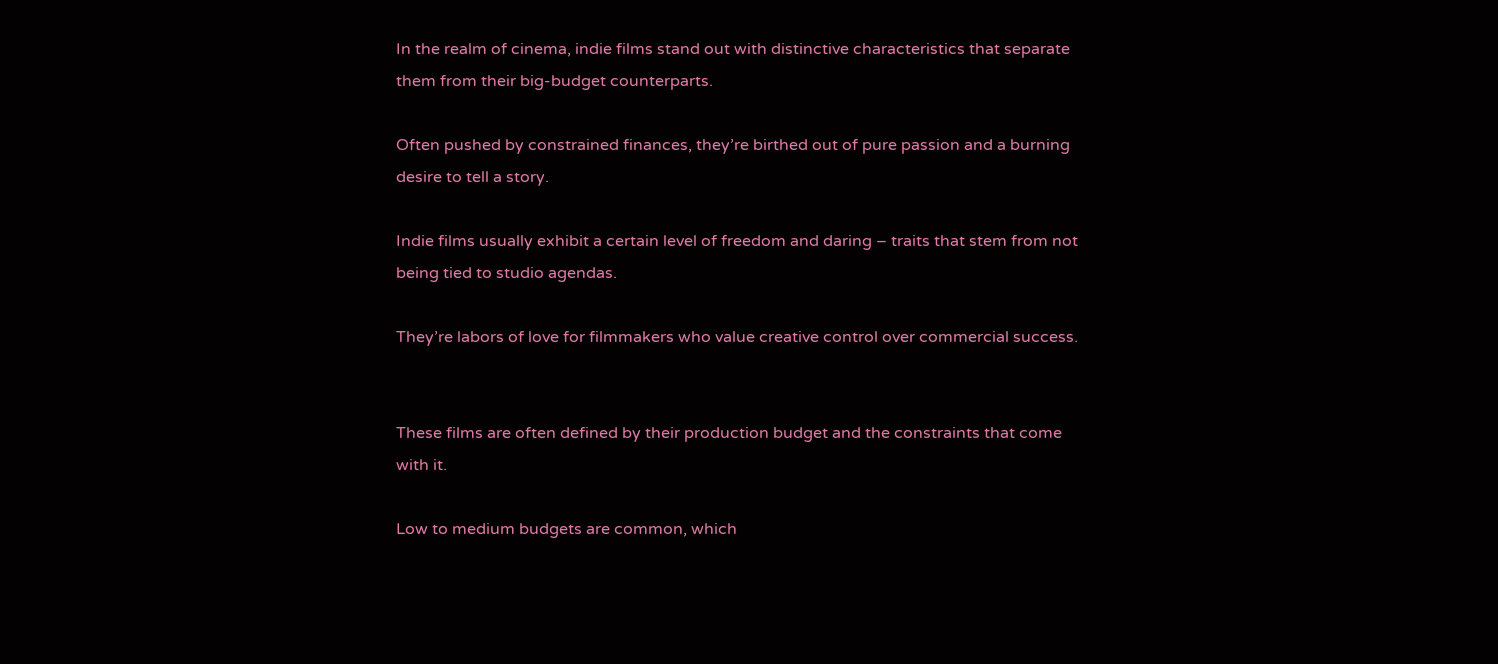In the realm of cinema, indie films stand out with distinctive characteristics that separate them from their big-budget counterparts.

Often pushed by constrained finances, they’re birthed out of pure passion and a burning desire to tell a story.

Indie films usually exhibit a certain level of freedom and daring – traits that stem from not being tied to studio agendas.

They’re labors of love for filmmakers who value creative control over commercial success.


These films are often defined by their production budget and the constraints that come with it.

Low to medium budgets are common, which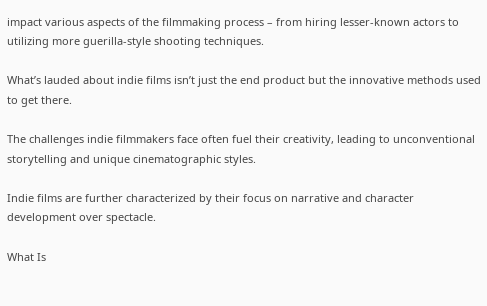impact various aspects of the filmmaking process – from hiring lesser-known actors to utilizing more guerilla-style shooting techniques.

What’s lauded about indie films isn’t just the end product but the innovative methods used to get there.

The challenges indie filmmakers face often fuel their creativity, leading to unconventional storytelling and unique cinematographic styles.

Indie films are further characterized by their focus on narrative and character development over spectacle.

What Is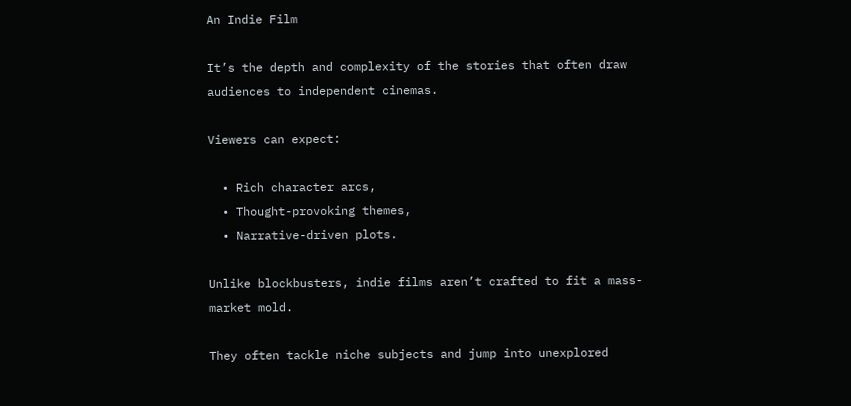An Indie Film

It’s the depth and complexity of the stories that often draw audiences to independent cinemas.

Viewers can expect:

  • Rich character arcs,
  • Thought-provoking themes,
  • Narrative-driven plots.

Unlike blockbusters, indie films aren’t crafted to fit a mass-market mold.

They often tackle niche subjects and jump into unexplored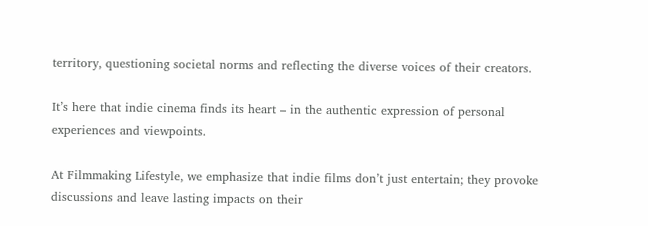territory, questioning societal norms and reflecting the diverse voices of their creators.

It’s here that indie cinema finds its heart – in the authentic expression of personal experiences and viewpoints.

At Filmmaking Lifestyle, we emphasize that indie films don’t just entertain; they provoke discussions and leave lasting impacts on their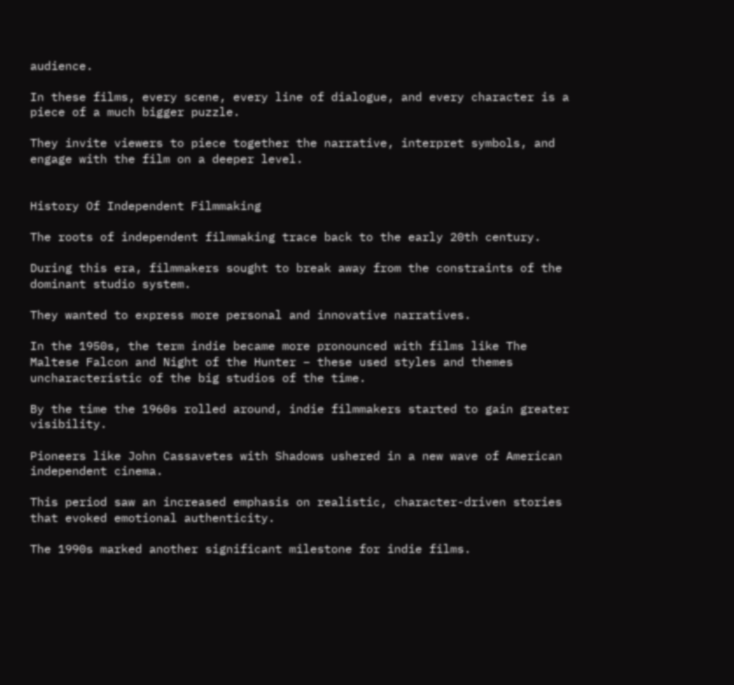audience.

In these films, every scene, every line of dialogue, and every character is a piece of a much bigger puzzle.

They invite viewers to piece together the narrative, interpret symbols, and engage with the film on a deeper level.


History Of Independent Filmmaking

The roots of independent filmmaking trace back to the early 20th century.

During this era, filmmakers sought to break away from the constraints of the dominant studio system.

They wanted to express more personal and innovative narratives.

In the 1950s, the term indie became more pronounced with films like The Maltese Falcon and Night of the Hunter – these used styles and themes uncharacteristic of the big studios of the time.

By the time the 1960s rolled around, indie filmmakers started to gain greater visibility.

Pioneers like John Cassavetes with Shadows ushered in a new wave of American independent cinema.

This period saw an increased emphasis on realistic, character-driven stories that evoked emotional authenticity.

The 1990s marked another significant milestone for indie films.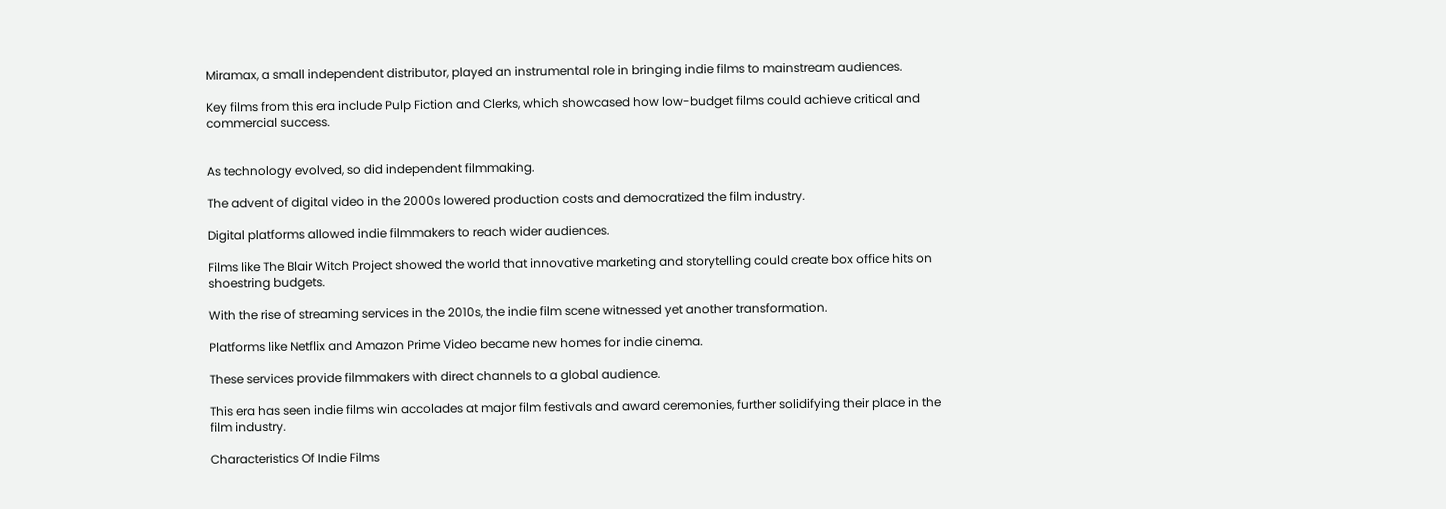Miramax, a small independent distributor, played an instrumental role in bringing indie films to mainstream audiences.

Key films from this era include Pulp Fiction and Clerks, which showcased how low-budget films could achieve critical and commercial success.


As technology evolved, so did independent filmmaking.

The advent of digital video in the 2000s lowered production costs and democratized the film industry.

Digital platforms allowed indie filmmakers to reach wider audiences.

Films like The Blair Witch Project showed the world that innovative marketing and storytelling could create box office hits on shoestring budgets.

With the rise of streaming services in the 2010s, the indie film scene witnessed yet another transformation.

Platforms like Netflix and Amazon Prime Video became new homes for indie cinema.

These services provide filmmakers with direct channels to a global audience.

This era has seen indie films win accolades at major film festivals and award ceremonies, further solidifying their place in the film industry.

Characteristics Of Indie Films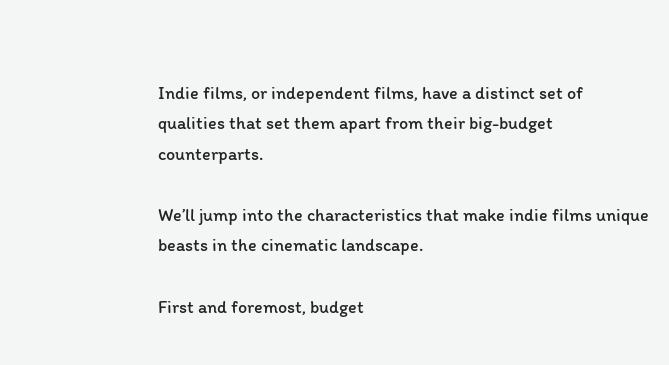Indie films, or independent films, have a distinct set of qualities that set them apart from their big-budget counterparts.

We’ll jump into the characteristics that make indie films unique beasts in the cinematic landscape.

First and foremost, budget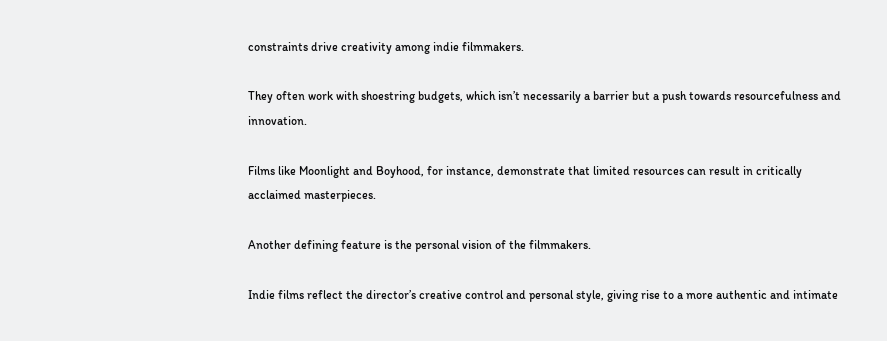constraints drive creativity among indie filmmakers.

They often work with shoestring budgets, which isn’t necessarily a barrier but a push towards resourcefulness and innovation.

Films like Moonlight and Boyhood, for instance, demonstrate that limited resources can result in critically acclaimed masterpieces.

Another defining feature is the personal vision of the filmmakers.

Indie films reflect the director’s creative control and personal style, giving rise to a more authentic and intimate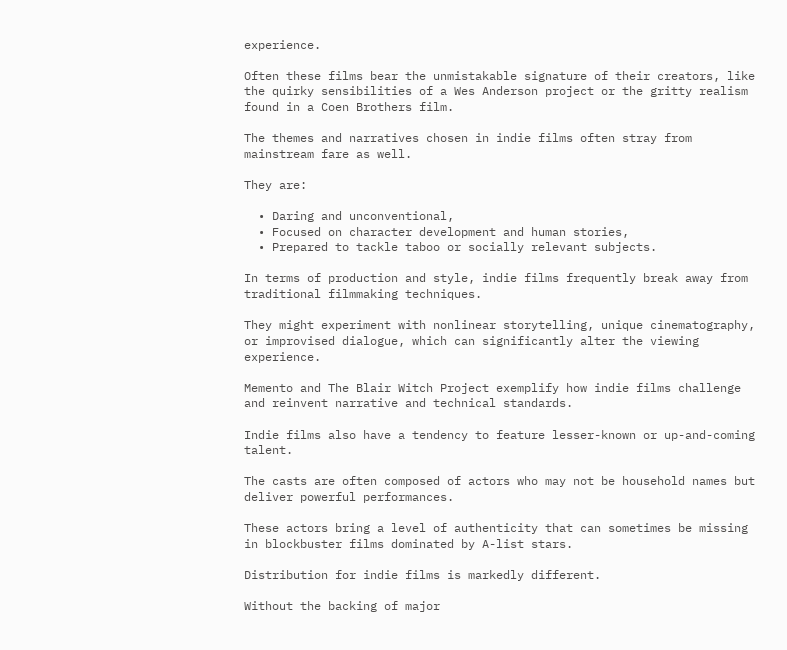experience.

Often these films bear the unmistakable signature of their creators, like the quirky sensibilities of a Wes Anderson project or the gritty realism found in a Coen Brothers film.

The themes and narratives chosen in indie films often stray from mainstream fare as well.

They are:

  • Daring and unconventional,
  • Focused on character development and human stories,
  • Prepared to tackle taboo or socially relevant subjects.

In terms of production and style, indie films frequently break away from traditional filmmaking techniques.

They might experiment with nonlinear storytelling, unique cinematography, or improvised dialogue, which can significantly alter the viewing experience.

Memento and The Blair Witch Project exemplify how indie films challenge and reinvent narrative and technical standards.

Indie films also have a tendency to feature lesser-known or up-and-coming talent.

The casts are often composed of actors who may not be household names but deliver powerful performances.

These actors bring a level of authenticity that can sometimes be missing in blockbuster films dominated by A-list stars.

Distribution for indie films is markedly different.

Without the backing of major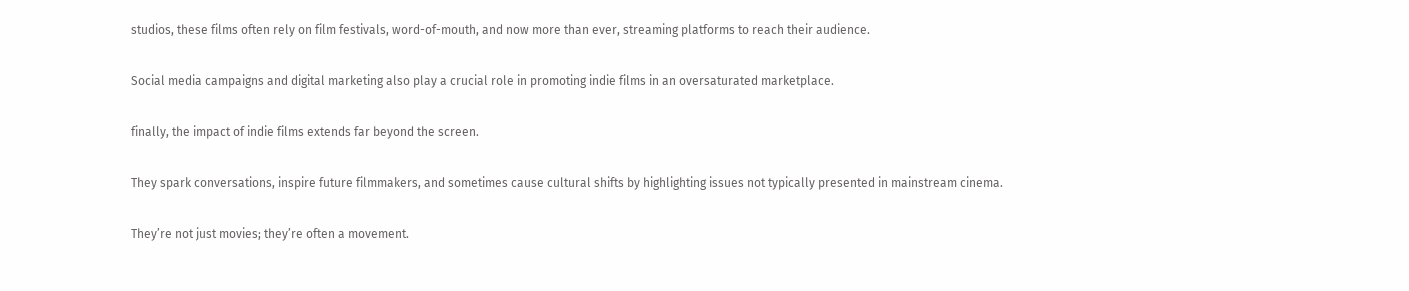studios, these films often rely on film festivals, word-of-mouth, and now more than ever, streaming platforms to reach their audience.

Social media campaigns and digital marketing also play a crucial role in promoting indie films in an oversaturated marketplace.

finally, the impact of indie films extends far beyond the screen.

They spark conversations, inspire future filmmakers, and sometimes cause cultural shifts by highlighting issues not typically presented in mainstream cinema.

They’re not just movies; they’re often a movement.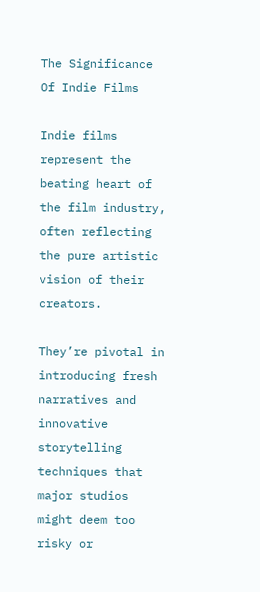The Significance Of Indie Films

Indie films represent the beating heart of the film industry, often reflecting the pure artistic vision of their creators.

They’re pivotal in introducing fresh narratives and innovative storytelling techniques that major studios might deem too risky or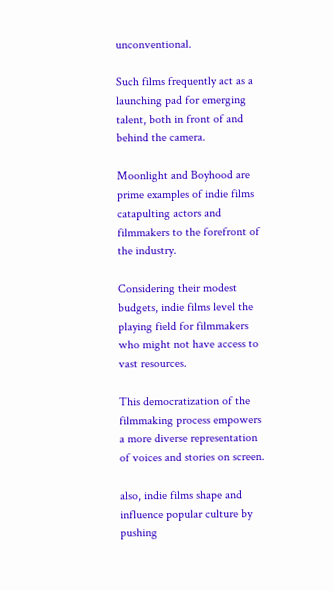unconventional.

Such films frequently act as a launching pad for emerging talent, both in front of and behind the camera.

Moonlight and Boyhood are prime examples of indie films catapulting actors and filmmakers to the forefront of the industry.

Considering their modest budgets, indie films level the playing field for filmmakers who might not have access to vast resources.

This democratization of the filmmaking process empowers a more diverse representation of voices and stories on screen.

also, indie films shape and influence popular culture by pushing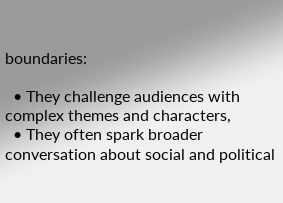boundaries:

  • They challenge audiences with complex themes and characters,
  • They often spark broader conversation about social and political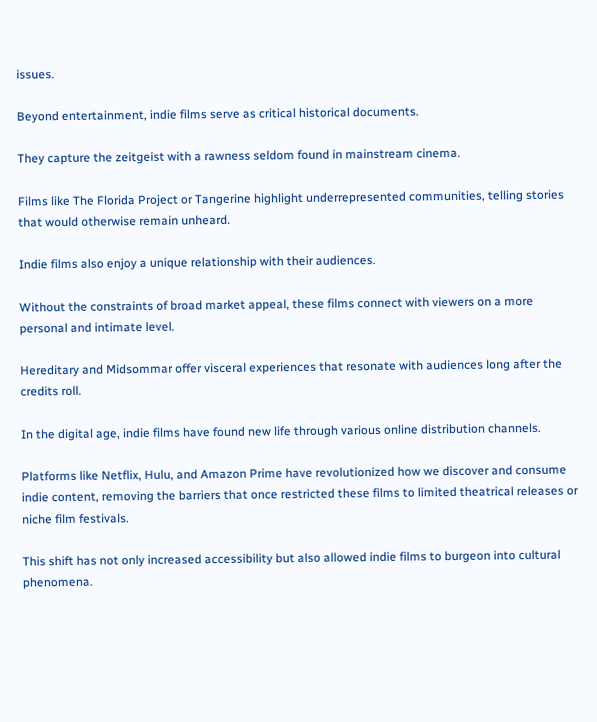issues.

Beyond entertainment, indie films serve as critical historical documents.

They capture the zeitgeist with a rawness seldom found in mainstream cinema.

Films like The Florida Project or Tangerine highlight underrepresented communities, telling stories that would otherwise remain unheard.

Indie films also enjoy a unique relationship with their audiences.

Without the constraints of broad market appeal, these films connect with viewers on a more personal and intimate level.

Hereditary and Midsommar offer visceral experiences that resonate with audiences long after the credits roll.

In the digital age, indie films have found new life through various online distribution channels.

Platforms like Netflix, Hulu, and Amazon Prime have revolutionized how we discover and consume indie content, removing the barriers that once restricted these films to limited theatrical releases or niche film festivals.

This shift has not only increased accessibility but also allowed indie films to burgeon into cultural phenomena.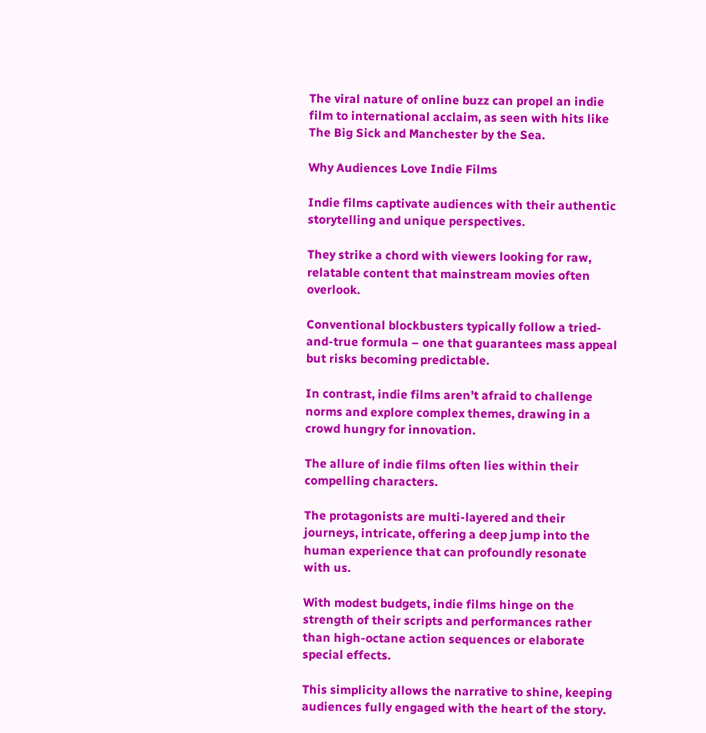The viral nature of online buzz can propel an indie film to international acclaim, as seen with hits like The Big Sick and Manchester by the Sea.

Why Audiences Love Indie Films

Indie films captivate audiences with their authentic storytelling and unique perspectives.

They strike a chord with viewers looking for raw, relatable content that mainstream movies often overlook.

Conventional blockbusters typically follow a tried-and-true formula – one that guarantees mass appeal but risks becoming predictable.

In contrast, indie films aren’t afraid to challenge norms and explore complex themes, drawing in a crowd hungry for innovation.

The allure of indie films often lies within their compelling characters.

The protagonists are multi-layered and their journeys, intricate, offering a deep jump into the human experience that can profoundly resonate with us.

With modest budgets, indie films hinge on the strength of their scripts and performances rather than high-octane action sequences or elaborate special effects.

This simplicity allows the narrative to shine, keeping audiences fully engaged with the heart of the story.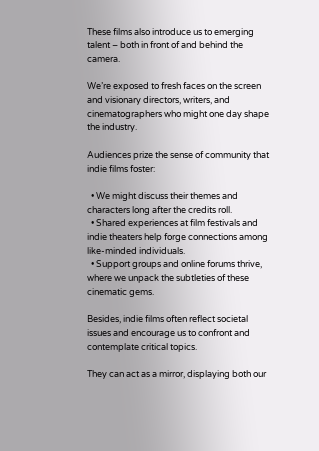These films also introduce us to emerging talent – both in front of and behind the camera.

We’re exposed to fresh faces on the screen and visionary directors, writers, and cinematographers who might one day shape the industry.

Audiences prize the sense of community that indie films foster:

  • We might discuss their themes and characters long after the credits roll.
  • Shared experiences at film festivals and indie theaters help forge connections among like-minded individuals.
  • Support groups and online forums thrive, where we unpack the subtleties of these cinematic gems.

Besides, indie films often reflect societal issues and encourage us to confront and contemplate critical topics.

They can act as a mirror, displaying both our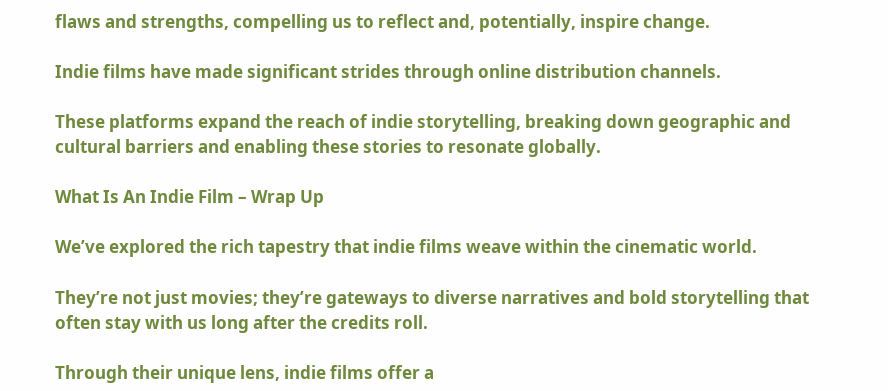flaws and strengths, compelling us to reflect and, potentially, inspire change.

Indie films have made significant strides through online distribution channels.

These platforms expand the reach of indie storytelling, breaking down geographic and cultural barriers and enabling these stories to resonate globally.

What Is An Indie Film – Wrap Up

We’ve explored the rich tapestry that indie films weave within the cinematic world.

They’re not just movies; they’re gateways to diverse narratives and bold storytelling that often stay with us long after the credits roll.

Through their unique lens, indie films offer a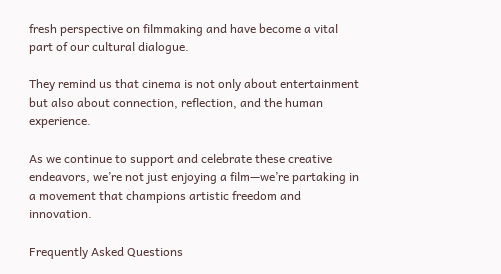fresh perspective on filmmaking and have become a vital part of our cultural dialogue.

They remind us that cinema is not only about entertainment but also about connection, reflection, and the human experience.

As we continue to support and celebrate these creative endeavors, we’re not just enjoying a film—we’re partaking in a movement that champions artistic freedom and innovation.

Frequently Asked Questions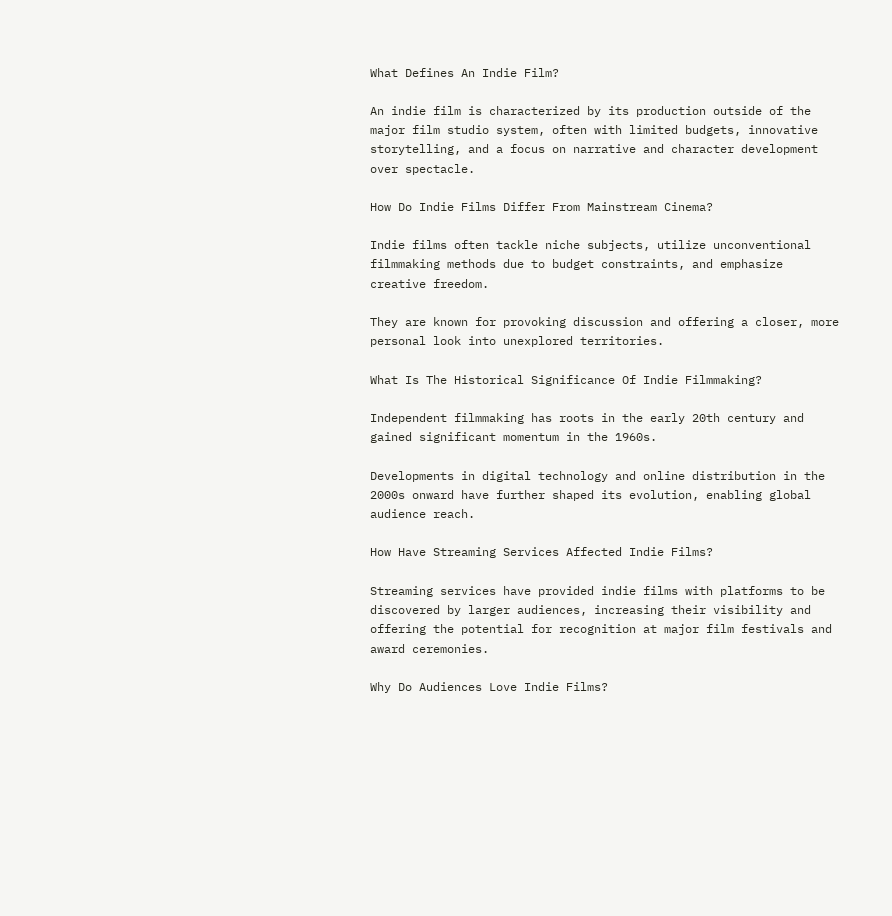What Defines An Indie Film?

An indie film is characterized by its production outside of the major film studio system, often with limited budgets, innovative storytelling, and a focus on narrative and character development over spectacle.

How Do Indie Films Differ From Mainstream Cinema?

Indie films often tackle niche subjects, utilize unconventional filmmaking methods due to budget constraints, and emphasize creative freedom.

They are known for provoking discussion and offering a closer, more personal look into unexplored territories.

What Is The Historical Significance Of Indie Filmmaking?

Independent filmmaking has roots in the early 20th century and gained significant momentum in the 1960s.

Developments in digital technology and online distribution in the 2000s onward have further shaped its evolution, enabling global audience reach.

How Have Streaming Services Affected Indie Films?

Streaming services have provided indie films with platforms to be discovered by larger audiences, increasing their visibility and offering the potential for recognition at major film festivals and award ceremonies.

Why Do Audiences Love Indie Films?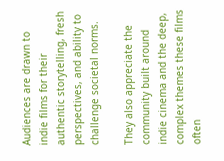Audiences are drawn to indie films for their authentic storytelling, fresh perspectives, and ability to challenge societal norms.

They also appreciate the community built around indie cinema and the deep, complex themes these films often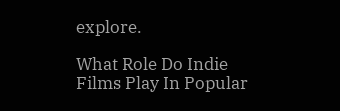explore.

What Role Do Indie Films Play In Popular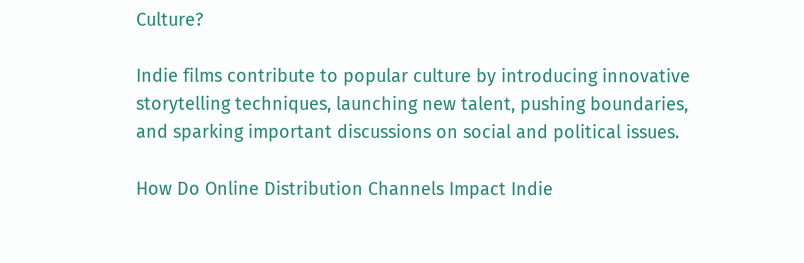Culture?

Indie films contribute to popular culture by introducing innovative storytelling techniques, launching new talent, pushing boundaries, and sparking important discussions on social and political issues.

How Do Online Distribution Channels Impact Indie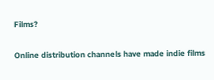Films?

Online distribution channels have made indie films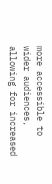more accessible to wider audiences, allowing for increased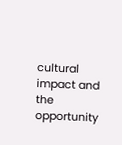cultural impact and the opportunity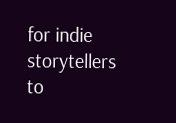for indie storytellers to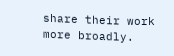share their work more broadly.